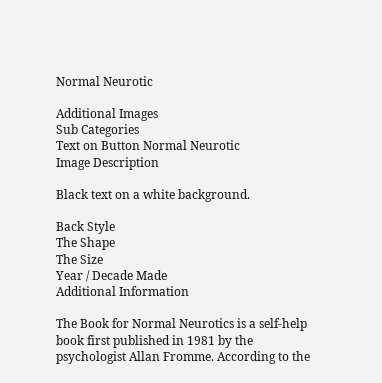Normal Neurotic

Additional Images
Sub Categories
Text on Button Normal Neurotic
Image Description

Black text on a white background.

Back Style
The Shape
The Size
Year / Decade Made
Additional Information

The Book for Normal Neurotics is a self-help book first published in 1981 by the psychologist Allan Fromme. According to the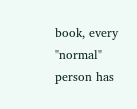book, every "normal" person has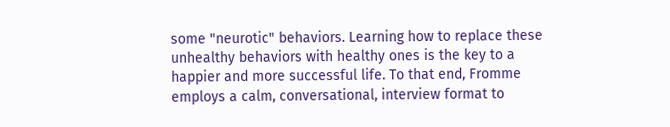some "neurotic" behaviors. Learning how to replace these unhealthy behaviors with healthy ones is the key to a happier and more successful life. To that end, Fromme employs a calm, conversational, interview format to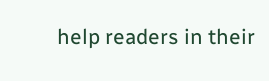help readers in their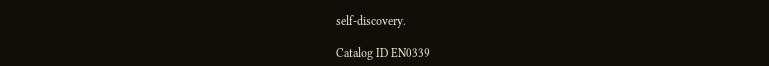self-discovery.

Catalog ID EN0339